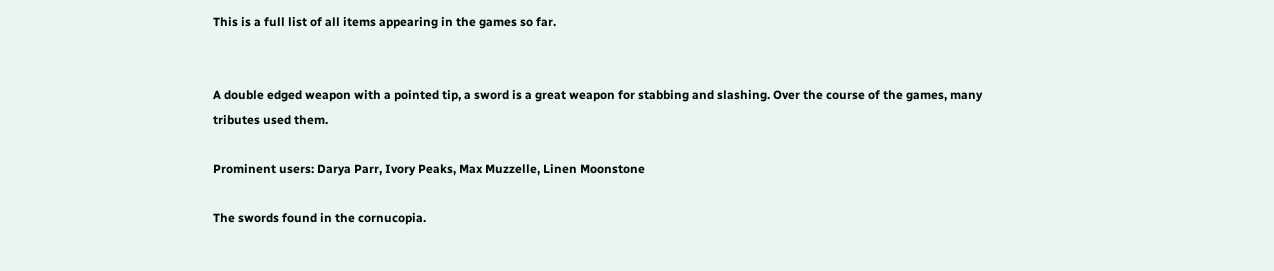This is a full list of all items appearing in the games so far.


A double edged weapon with a pointed tip, a sword is a great weapon for stabbing and slashing. Over the course of the games, many tributes used them.

Prominent users: Darya Parr, Ivory Peaks, Max Muzzelle, Linen Moonstone

The swords found in the cornucopia.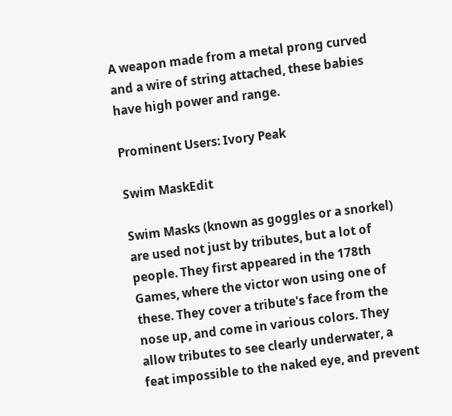A weapon made from a metal prong curved and a wire of string attached, these babies have high power and range.

Prominent Users: Ivory Peak

Swim MaskEdit

Swim Masks (known as goggles or a snorkel) are used not just by tributes, but a lot of people. They first appeared in the 178th Games, where the victor won using one of these. They cover a tribute's face from the nose up, and come in various colors. They allow tributes to see clearly underwater, a feat impossible to the naked eye, and prevent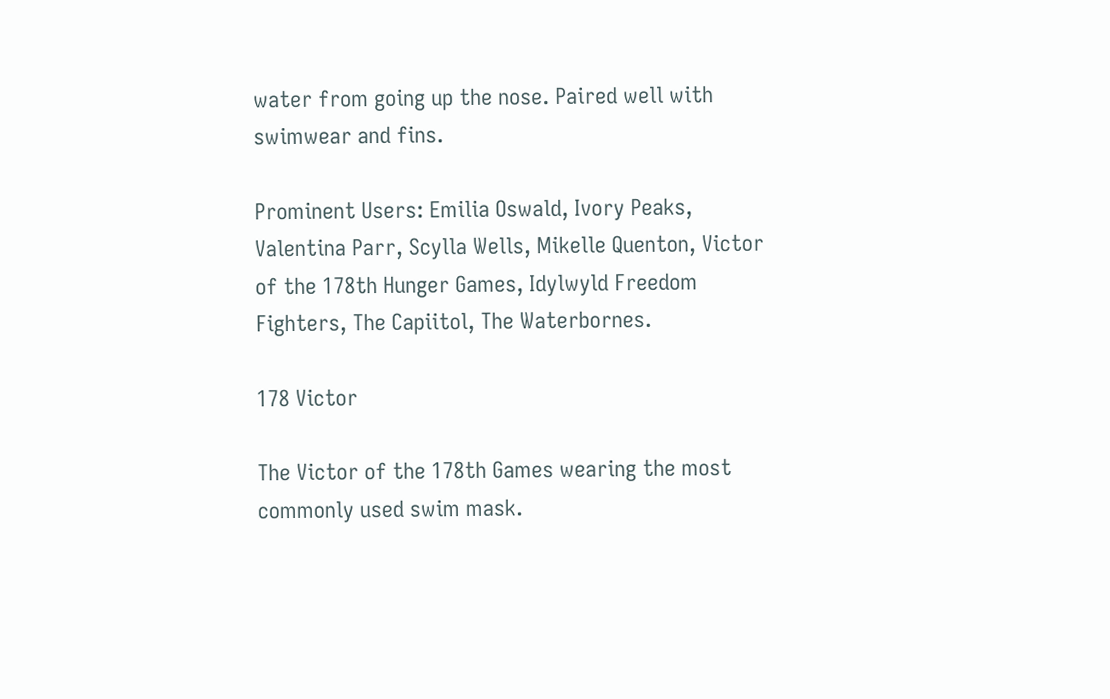water from going up the nose. Paired well with swimwear and fins.

Prominent Users: Emilia Oswald, Ivory Peaks, Valentina Parr, Scylla Wells, Mikelle Quenton, Victor of the 178th Hunger Games, Idylwyld Freedom Fighters, The Capiitol, The Waterbornes.

178 Victor

The Victor of the 178th Games wearing the most commonly used swim mask.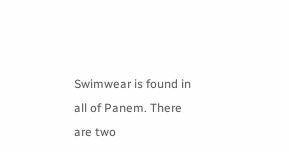Swimwear is found in all of Panem. There are two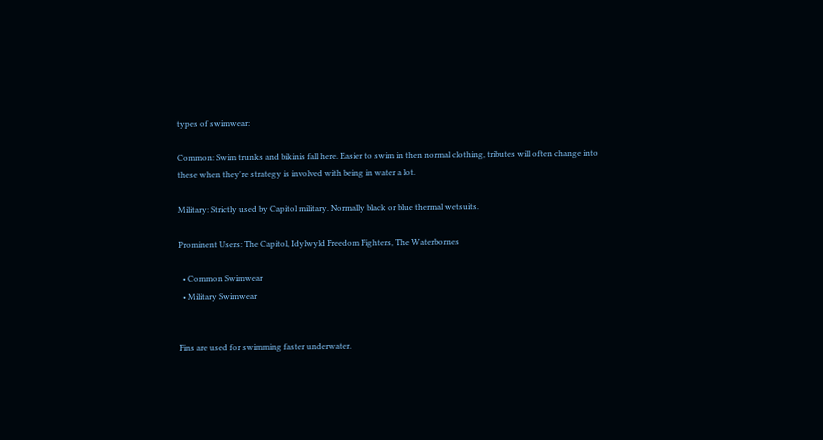types of swimwear:

Common: Swim trunks and bikinis fall here. Easier to swim in then normal clothing, tributes will often change into these when they're strategy is involved with being in water a lot.

Military: Strictly used by Capitol military. Normally black or blue thermal wetsuits.

Prominent Users: The Capitol, Idylwyld Freedom Fighters, The Waterbornes

  • Common Swimwear
  • Military Swimwear


Fins are used for swimming faster underwater.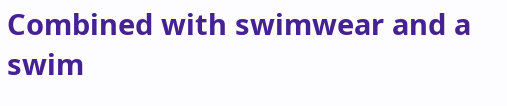Combined with swimwear and a swim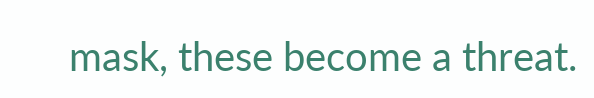mask, these become a threat.